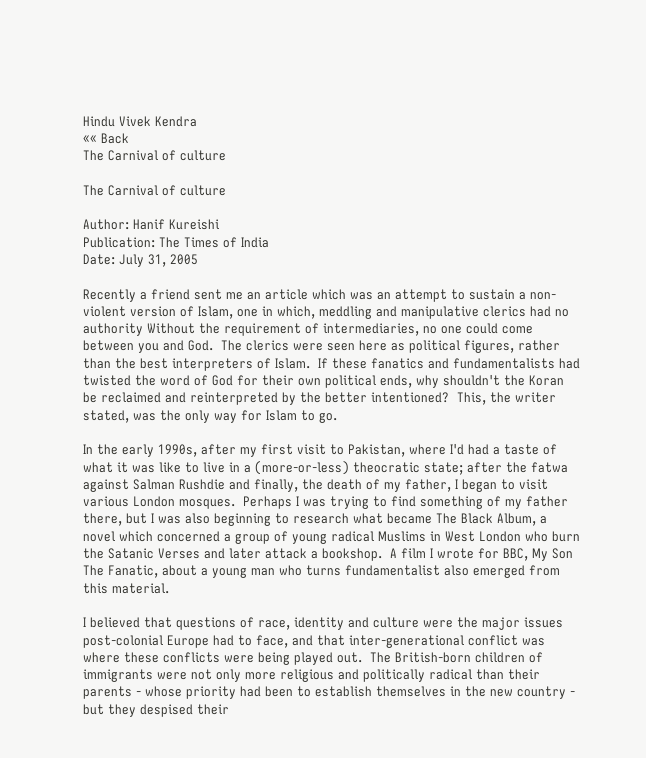Hindu Vivek Kendra
«« Back
The Carnival of culture

The Carnival of culture

Author: Hanif Kureishi
Publication: The Times of India
Date: July 31, 2005

Recently a friend sent me an article which was an attempt to sustain a non-violent version of Islam, one in which, meddling and manipulative clerics had no authority Without the requirement of intermediaries, no one could come between you and God.  The clerics were seen here as political figures, rather than the best interpreters of Islam.  If these fanatics and fundamentalists had twisted the word of God for their own political ends, why shouldn't the Koran be reclaimed and reinterpreted by the better intentioned?  This, the writer stated, was the only way for Islam to go.

In the early 1990s, after my first visit to Pakistan, where I'd had a taste of what it was like to live in a (more-or-less) theocratic state; after the fatwa against Salman Rushdie and finally, the death of my father, I began to visit various London mosques.  Perhaps I was trying to find something of my father there, but I was also beginning to research what became The Black Album, a novel which concerned a group of young radical Muslims in West London who burn the Satanic Verses and later attack a bookshop.  A film I wrote for BBC, My Son The Fanatic, about a young man who turns fundamentalist also emerged from this material.

I believed that questions of race, identity and culture were the major issues post-colonial Europe had to face, and that inter-generational conflict was where these conflicts were being played out.  The British-born children of immigrants were not only more religious and politically radical than their parents - whose priority had been to establish themselves in the new country - but they despised their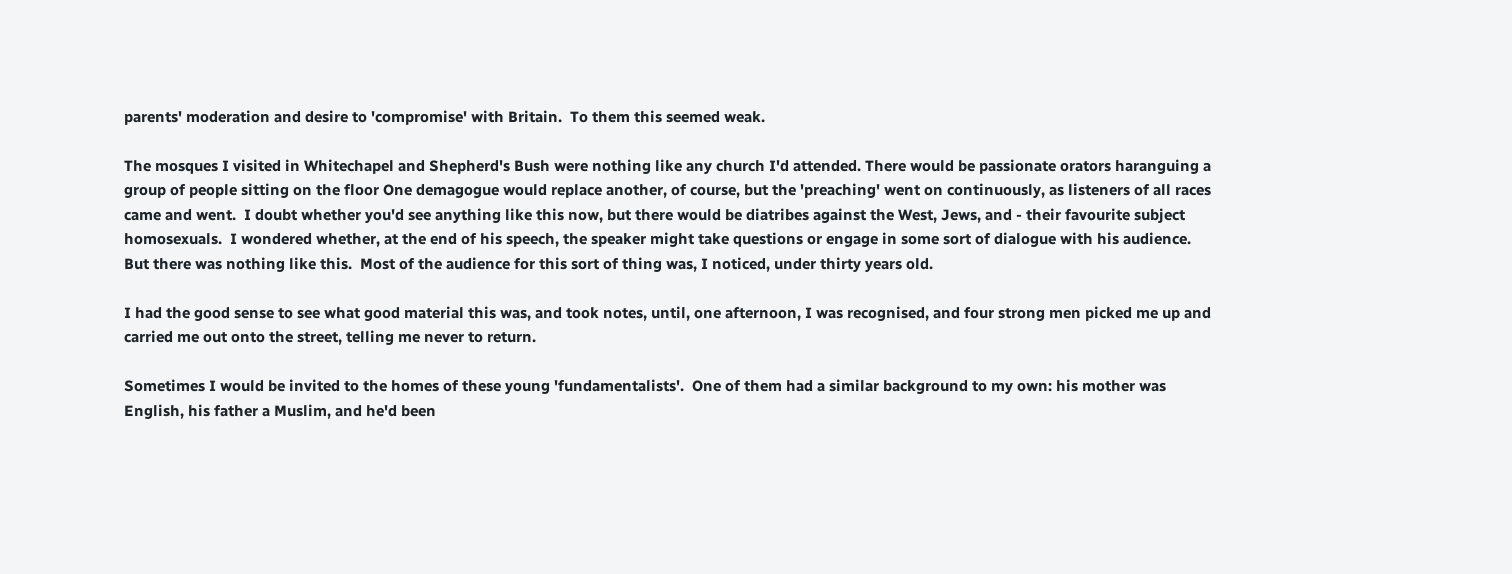parents' moderation and desire to 'compromise' with Britain.  To them this seemed weak.

The mosques I visited in Whitechapel and Shepherd's Bush were nothing like any church I'd attended. There would be passionate orators haranguing a group of people sitting on the floor One demagogue would replace another, of course, but the 'preaching' went on continuously, as listeners of all races came and went.  I doubt whether you'd see anything like this now, but there would be diatribes against the West, Jews, and - their favourite subject homosexuals.  I wondered whether, at the end of his speech, the speaker might take questions or engage in some sort of dialogue with his audience.  But there was nothing like this.  Most of the audience for this sort of thing was, I noticed, under thirty years old.

I had the good sense to see what good material this was, and took notes, until, one afternoon, I was recognised, and four strong men picked me up and carried me out onto the street, telling me never to return.

Sometimes I would be invited to the homes of these young 'fundamentalists'.  One of them had a similar background to my own: his mother was English, his father a Muslim, and he'd been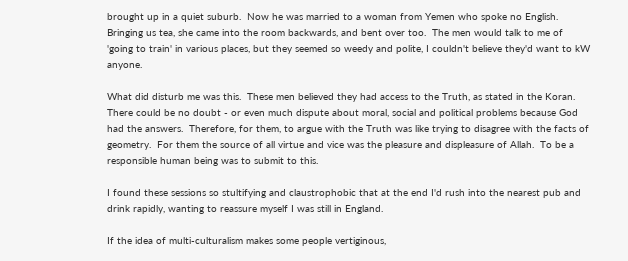brought up in a quiet suburb.  Now he was married to a woman from Yemen who spoke no English.  Bringing us tea, she came into the room backwards, and bent over too.  The men would talk to me of 'going to train' in various places, but they seemed so weedy and polite, I couldn't believe they'd want to kW anyone.

What did disturb me was this.  These men believed they had access to the Truth, as stated in the Koran.  There could be no doubt - or even much dispute about moral, social and political problems because God had the answers.  Therefore, for them, to argue with the Truth was like trying to disagree with the facts of geometry.  For them the source of all virtue and vice was the pleasure and displeasure of Allah.  To be a responsible human being was to submit to this.

I found these sessions so stultifying and claustrophobic that at the end I'd rush into the nearest pub and drink rapidly, wanting to reassure myself I was still in England.

If the idea of multi-culturalism makes some people vertiginous,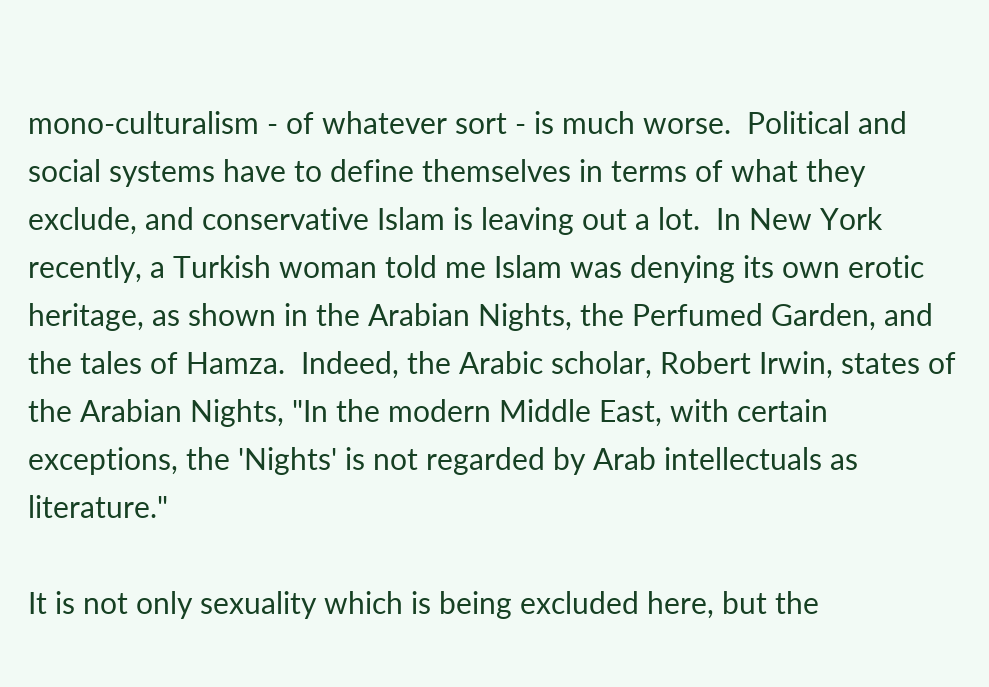mono-culturalism - of whatever sort - is much worse.  Political and social systems have to define themselves in terms of what they exclude, and conservative Islam is leaving out a lot.  In New York recently, a Turkish woman told me Islam was denying its own erotic heritage, as shown in the Arabian Nights, the Perfumed Garden, and the tales of Hamza.  Indeed, the Arabic scholar, Robert Irwin, states of the Arabian Nights, "In the modern Middle East, with certain exceptions, the 'Nights' is not regarded by Arab intellectuals as literature."

It is not only sexuality which is being excluded here, but the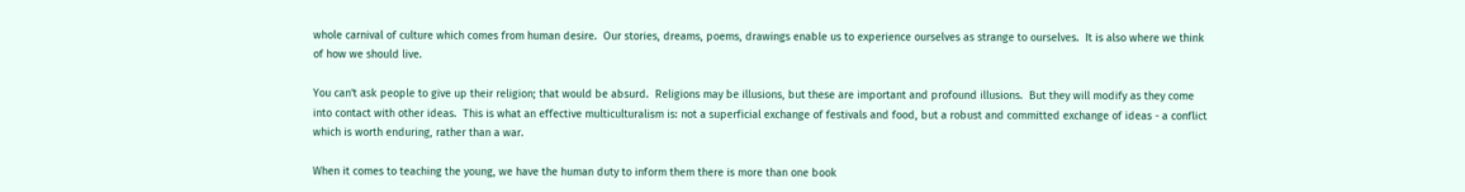whole carnival of culture which comes from human desire.  Our stories, dreams, poems, drawings enable us to experience ourselves as strange to ourselves.  It is also where we think of how we should live.

You can't ask people to give up their religion; that would be absurd.  Religions may be illusions, but these are important and profound illusions.  But they will modify as they come into contact with other ideas.  This is what an effective multiculturalism is: not a superficial exchange of festivals and food, but a robust and committed exchange of ideas - a conflict which is worth enduring, rather than a war.

When it comes to teaching the young, we have the human duty to inform them there is more than one book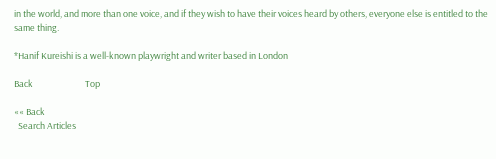in the world, and more than one voice, and if they wish to have their voices heard by others, everyone else is entitled to the same thing.

*Hanif Kureishi is a well-known playwright and writer based in London

Back                          Top

«« Back
  Search Articles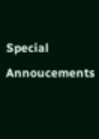Special Annoucements